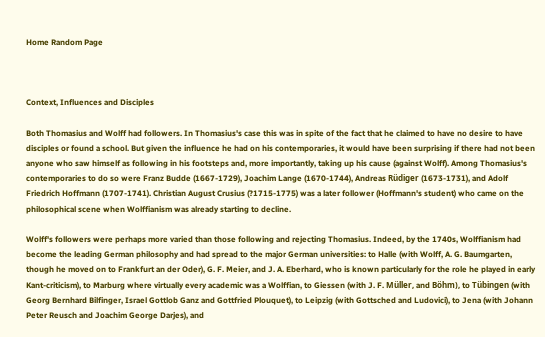Home Random Page



Context, Influences and Disciples

Both Thomasius and Wolff had followers. In Thomasius's case this was in spite of the fact that he claimed to have no desire to have disciples or found a school. But given the influence he had on his contemporaries, it would have been surprising if there had not been anyone who saw himself as following in his footsteps and, more importantly, taking up his cause (against Wolff). Among Thomasius's contemporaries to do so were Franz Budde (1667-1729), Joachim Lange (1670-1744), Andreas Rüdiger (1673-1731), and Adolf Friedrich Hoffmann (1707-1741). Christian August Crusius (?1715-1775) was a later follower (Hoffmann's student) who came on the philosophical scene when Wolffianism was already starting to decline.

Wolff's followers were perhaps more varied than those following and rejecting Thomasius. Indeed, by the 1740s, Wolffianism had become the leading German philosophy and had spread to the major German universities: to Halle (with Wolff, A. G. Baumgarten, though he moved on to Frankfurt an der Oder), G. F. Meier, and J. A. Eberhard, who is known particularly for the role he played in early Kant-criticism), to Marburg where virtually every academic was a Wolffian, to Giessen (with J. F. Müller, and Böhm), to Tübingen (with Georg Bernhard Bilfinger, Israel Gottlob Ganz and Gottfried Plouquet), to Leipzig (with Gottsched and Ludovici), to Jena (with Johann Peter Reusch and Joachim George Darjes), and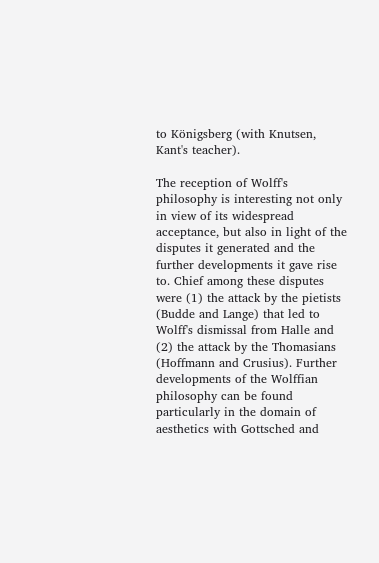to Königsberg (with Knutsen, Kant's teacher).

The reception of Wolff's philosophy is interesting not only in view of its widespread acceptance, but also in light of the disputes it generated and the further developments it gave rise to. Chief among these disputes were (1) the attack by the pietists (Budde and Lange) that led to Wolff's dismissal from Halle and (2) the attack by the Thomasians (Hoffmann and Crusius). Further developments of the Wolffian philosophy can be found particularly in the domain of aesthetics with Gottsched and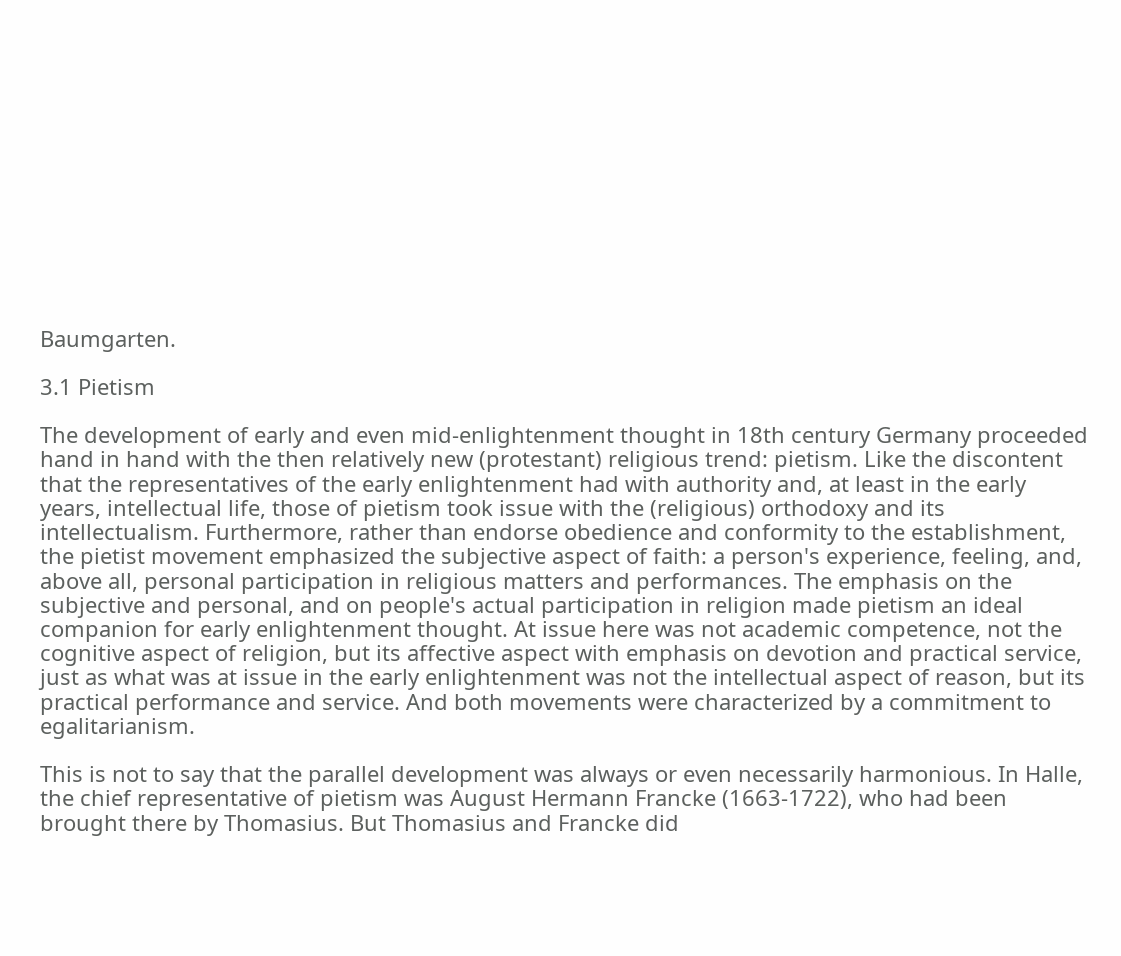Baumgarten.

3.1 Pietism

The development of early and even mid-enlightenment thought in 18th century Germany proceeded hand in hand with the then relatively new (protestant) religious trend: pietism. Like the discontent that the representatives of the early enlightenment had with authority and, at least in the early years, intellectual life, those of pietism took issue with the (religious) orthodoxy and its intellectualism. Furthermore, rather than endorse obedience and conformity to the establishment, the pietist movement emphasized the subjective aspect of faith: a person's experience, feeling, and, above all, personal participation in religious matters and performances. The emphasis on the subjective and personal, and on people's actual participation in religion made pietism an ideal companion for early enlightenment thought. At issue here was not academic competence, not the cognitive aspect of religion, but its affective aspect with emphasis on devotion and practical service, just as what was at issue in the early enlightenment was not the intellectual aspect of reason, but its practical performance and service. And both movements were characterized by a commitment to egalitarianism.

This is not to say that the parallel development was always or even necessarily harmonious. In Halle, the chief representative of pietism was August Hermann Francke (1663-1722), who had been brought there by Thomasius. But Thomasius and Francke did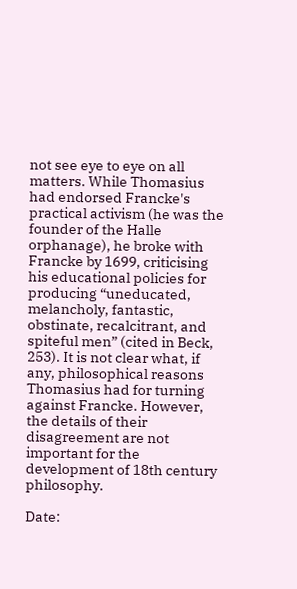not see eye to eye on all matters. While Thomasius had endorsed Francke's practical activism (he was the founder of the Halle orphanage), he broke with Francke by 1699, criticising his educational policies for producing “uneducated, melancholy, fantastic, obstinate, recalcitrant, and spiteful men” (cited in Beck, 253). It is not clear what, if any, philosophical reasons Thomasius had for turning against Francke. However, the details of their disagreement are not important for the development of 18th century philosophy.

Date: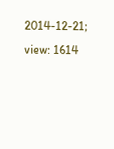2014-12-21; view: 1614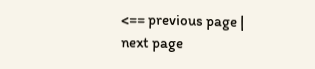<== previous page | next page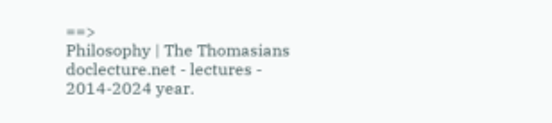==>
Philosophy | The Thomasians
doclecture.net - lectures - 2014-2024 year.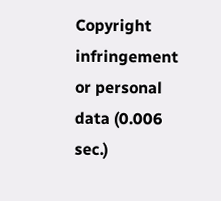Copyright infringement or personal data (0.006 sec.)